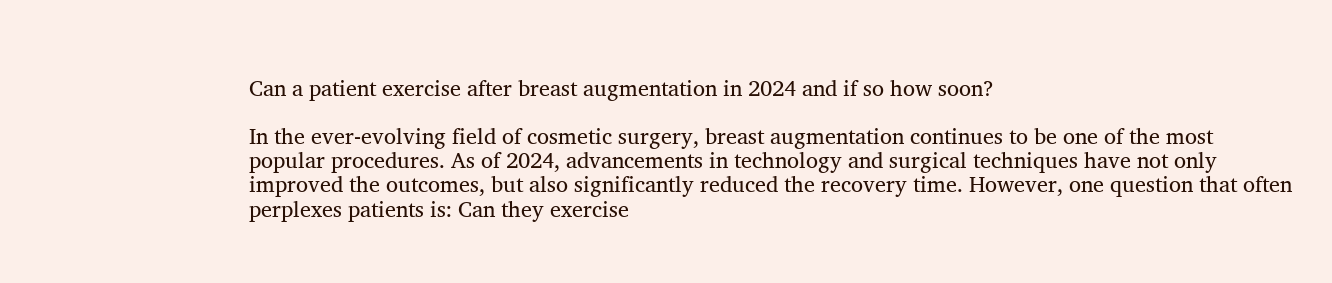Can a patient exercise after breast augmentation in 2024 and if so how soon?

In the ever-evolving field of cosmetic surgery, breast augmentation continues to be one of the most popular procedures. As of 2024, advancements in technology and surgical techniques have not only improved the outcomes, but also significantly reduced the recovery time. However, one question that often perplexes patients is: Can they exercise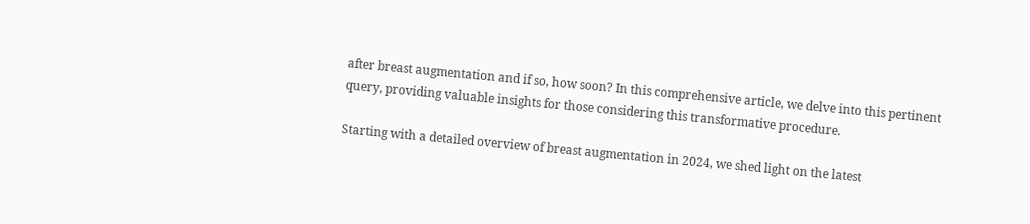after breast augmentation and if so, how soon? In this comprehensive article, we delve into this pertinent query, providing valuable insights for those considering this transformative procedure.

Starting with a detailed overview of breast augmentation in 2024, we shed light on the latest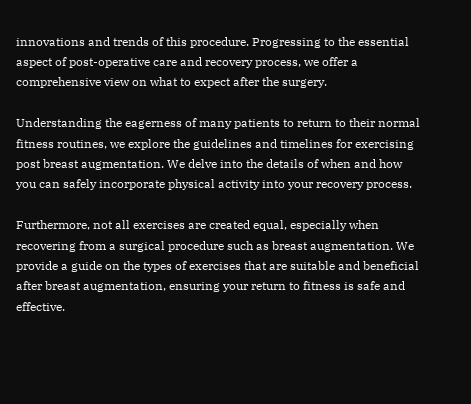innovations and trends of this procedure. Progressing to the essential aspect of post-operative care and recovery process, we offer a comprehensive view on what to expect after the surgery.

Understanding the eagerness of many patients to return to their normal fitness routines, we explore the guidelines and timelines for exercising post breast augmentation. We delve into the details of when and how you can safely incorporate physical activity into your recovery process.

Furthermore, not all exercises are created equal, especially when recovering from a surgical procedure such as breast augmentation. We provide a guide on the types of exercises that are suitable and beneficial after breast augmentation, ensuring your return to fitness is safe and effective.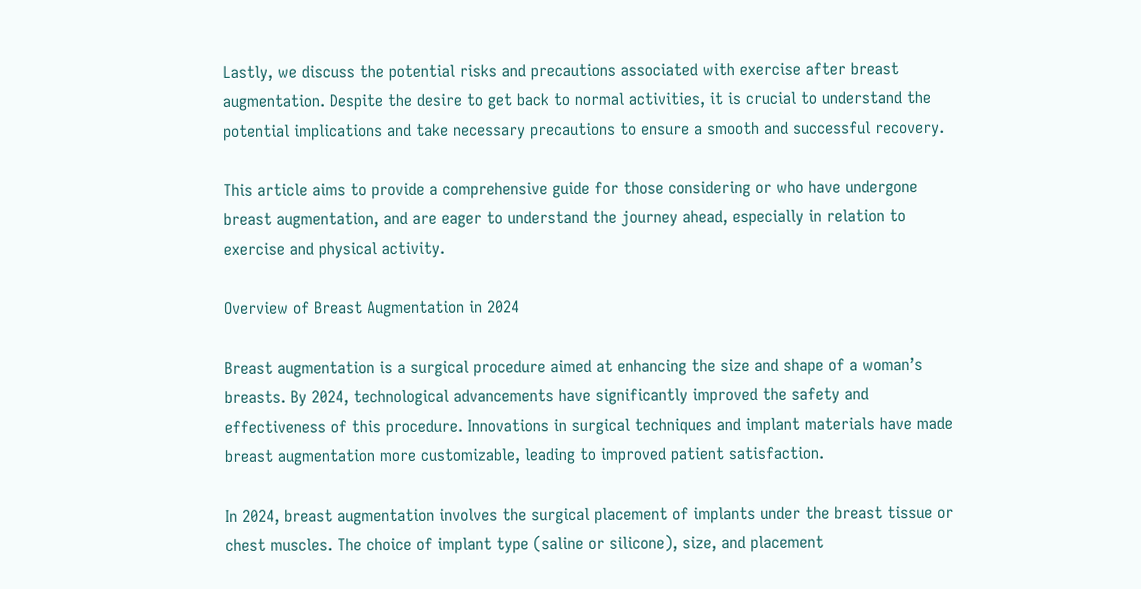Lastly, we discuss the potential risks and precautions associated with exercise after breast augmentation. Despite the desire to get back to normal activities, it is crucial to understand the potential implications and take necessary precautions to ensure a smooth and successful recovery.

This article aims to provide a comprehensive guide for those considering or who have undergone breast augmentation, and are eager to understand the journey ahead, especially in relation to exercise and physical activity.

Overview of Breast Augmentation in 2024

Breast augmentation is a surgical procedure aimed at enhancing the size and shape of a woman’s breasts. By 2024, technological advancements have significantly improved the safety and effectiveness of this procedure. Innovations in surgical techniques and implant materials have made breast augmentation more customizable, leading to improved patient satisfaction.

In 2024, breast augmentation involves the surgical placement of implants under the breast tissue or chest muscles. The choice of implant type (saline or silicone), size, and placement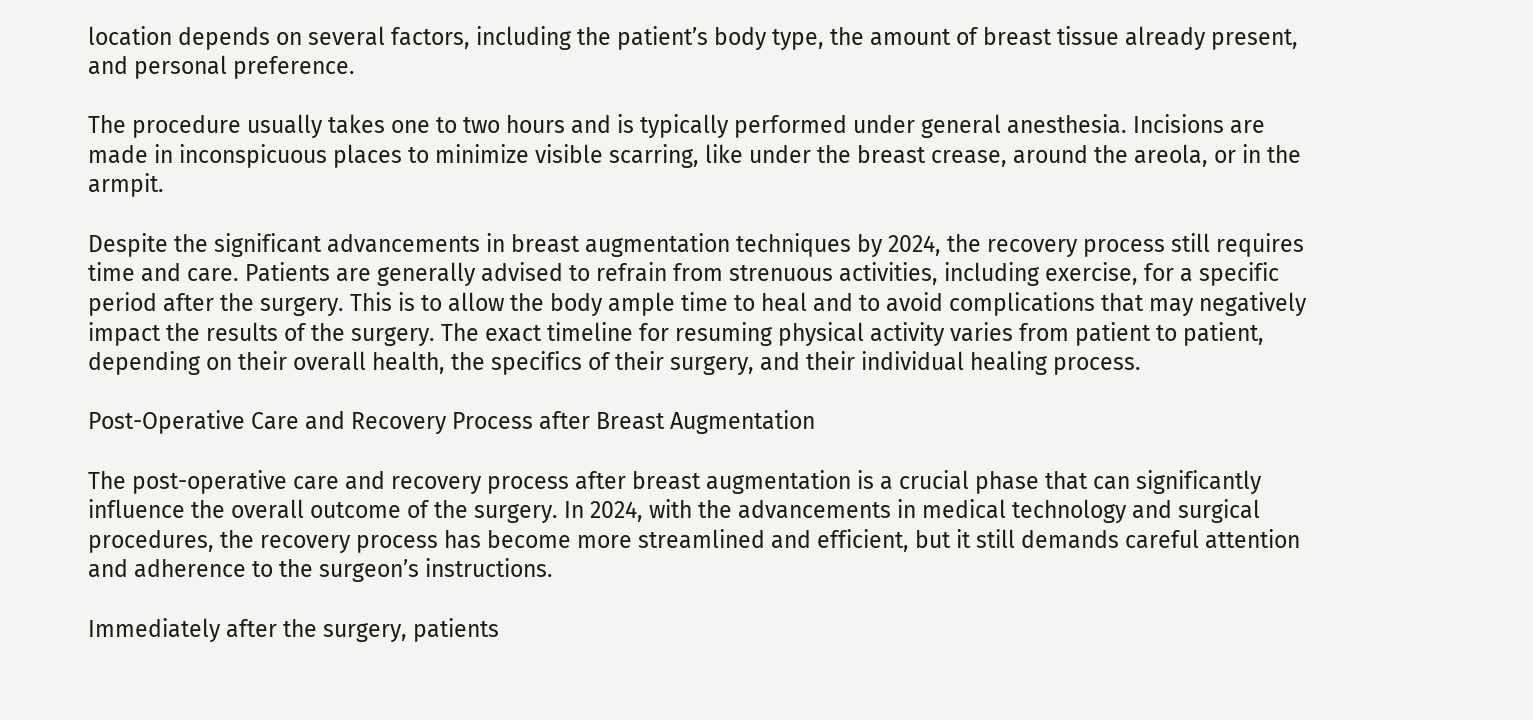location depends on several factors, including the patient’s body type, the amount of breast tissue already present, and personal preference.

The procedure usually takes one to two hours and is typically performed under general anesthesia. Incisions are made in inconspicuous places to minimize visible scarring, like under the breast crease, around the areola, or in the armpit.

Despite the significant advancements in breast augmentation techniques by 2024, the recovery process still requires time and care. Patients are generally advised to refrain from strenuous activities, including exercise, for a specific period after the surgery. This is to allow the body ample time to heal and to avoid complications that may negatively impact the results of the surgery. The exact timeline for resuming physical activity varies from patient to patient, depending on their overall health, the specifics of their surgery, and their individual healing process.

Post-Operative Care and Recovery Process after Breast Augmentation

The post-operative care and recovery process after breast augmentation is a crucial phase that can significantly influence the overall outcome of the surgery. In 2024, with the advancements in medical technology and surgical procedures, the recovery process has become more streamlined and efficient, but it still demands careful attention and adherence to the surgeon’s instructions.

Immediately after the surgery, patients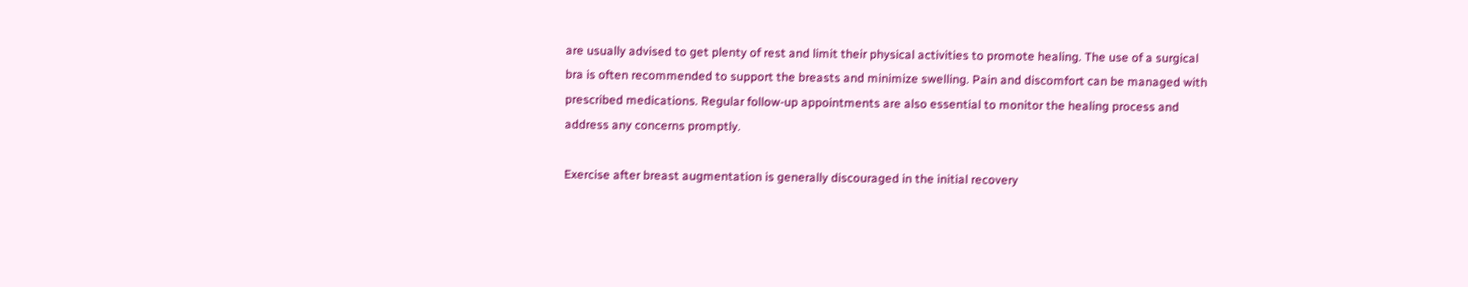are usually advised to get plenty of rest and limit their physical activities to promote healing. The use of a surgical bra is often recommended to support the breasts and minimize swelling. Pain and discomfort can be managed with prescribed medications. Regular follow-up appointments are also essential to monitor the healing process and address any concerns promptly.

Exercise after breast augmentation is generally discouraged in the initial recovery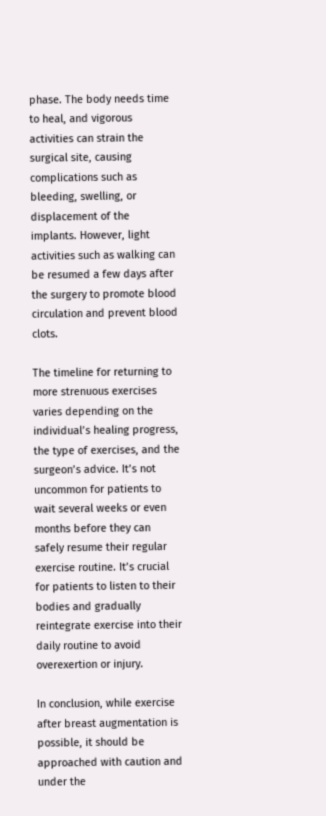phase. The body needs time to heal, and vigorous activities can strain the surgical site, causing complications such as bleeding, swelling, or displacement of the implants. However, light activities such as walking can be resumed a few days after the surgery to promote blood circulation and prevent blood clots.

The timeline for returning to more strenuous exercises varies depending on the individual’s healing progress, the type of exercises, and the surgeon’s advice. It’s not uncommon for patients to wait several weeks or even months before they can safely resume their regular exercise routine. It’s crucial for patients to listen to their bodies and gradually reintegrate exercise into their daily routine to avoid overexertion or injury.

In conclusion, while exercise after breast augmentation is possible, it should be approached with caution and under the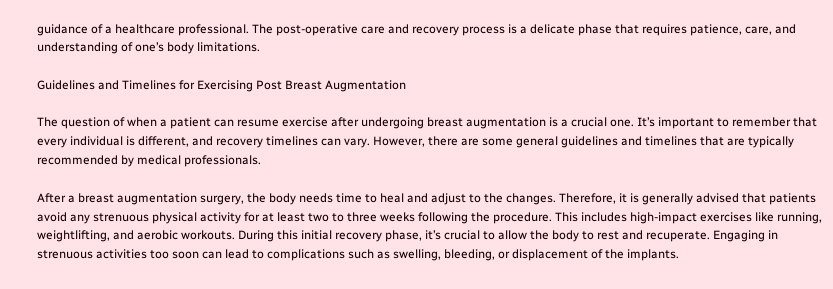guidance of a healthcare professional. The post-operative care and recovery process is a delicate phase that requires patience, care, and understanding of one’s body limitations.

Guidelines and Timelines for Exercising Post Breast Augmentation

The question of when a patient can resume exercise after undergoing breast augmentation is a crucial one. It’s important to remember that every individual is different, and recovery timelines can vary. However, there are some general guidelines and timelines that are typically recommended by medical professionals.

After a breast augmentation surgery, the body needs time to heal and adjust to the changes. Therefore, it is generally advised that patients avoid any strenuous physical activity for at least two to three weeks following the procedure. This includes high-impact exercises like running, weightlifting, and aerobic workouts. During this initial recovery phase, it’s crucial to allow the body to rest and recuperate. Engaging in strenuous activities too soon can lead to complications such as swelling, bleeding, or displacement of the implants.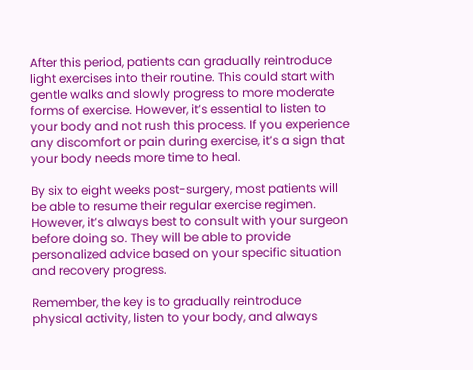After this period, patients can gradually reintroduce light exercises into their routine. This could start with gentle walks and slowly progress to more moderate forms of exercise. However, it’s essential to listen to your body and not rush this process. If you experience any discomfort or pain during exercise, it’s a sign that your body needs more time to heal.

By six to eight weeks post-surgery, most patients will be able to resume their regular exercise regimen. However, it’s always best to consult with your surgeon before doing so. They will be able to provide personalized advice based on your specific situation and recovery progress.

Remember, the key is to gradually reintroduce physical activity, listen to your body, and always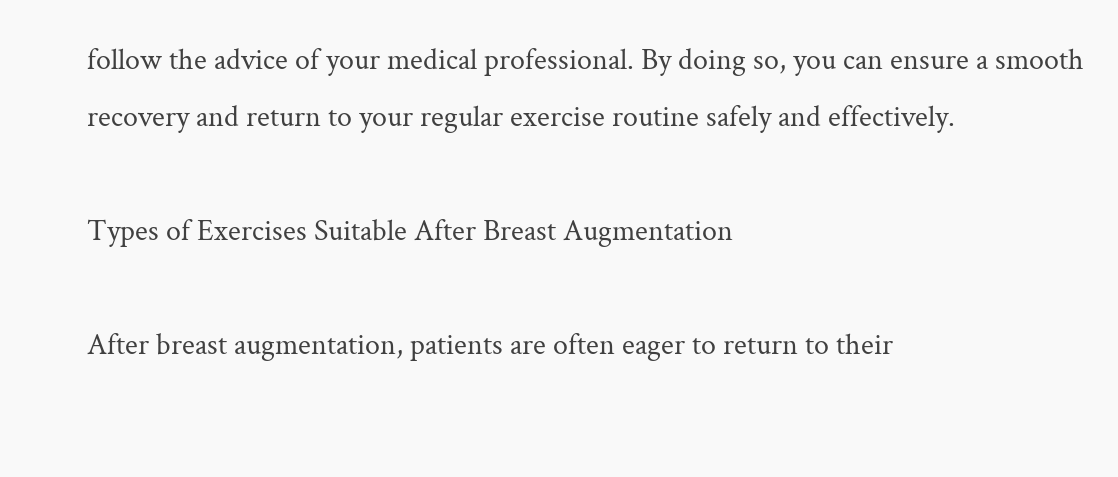follow the advice of your medical professional. By doing so, you can ensure a smooth recovery and return to your regular exercise routine safely and effectively.

Types of Exercises Suitable After Breast Augmentation

After breast augmentation, patients are often eager to return to their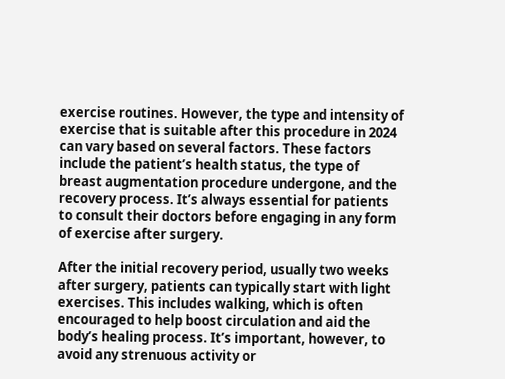exercise routines. However, the type and intensity of exercise that is suitable after this procedure in 2024 can vary based on several factors. These factors include the patient’s health status, the type of breast augmentation procedure undergone, and the recovery process. It’s always essential for patients to consult their doctors before engaging in any form of exercise after surgery.

After the initial recovery period, usually two weeks after surgery, patients can typically start with light exercises. This includes walking, which is often encouraged to help boost circulation and aid the body’s healing process. It’s important, however, to avoid any strenuous activity or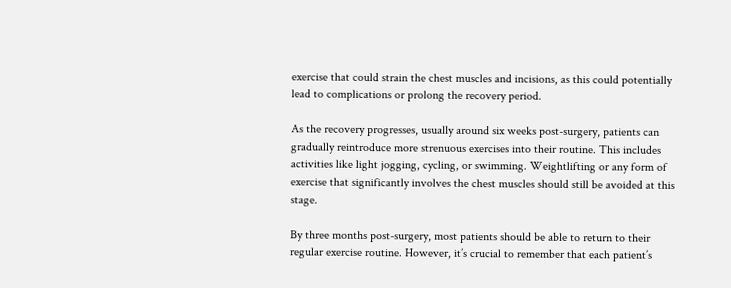exercise that could strain the chest muscles and incisions, as this could potentially lead to complications or prolong the recovery period.

As the recovery progresses, usually around six weeks post-surgery, patients can gradually reintroduce more strenuous exercises into their routine. This includes activities like light jogging, cycling, or swimming. Weightlifting or any form of exercise that significantly involves the chest muscles should still be avoided at this stage.

By three months post-surgery, most patients should be able to return to their regular exercise routine. However, it’s crucial to remember that each patient’s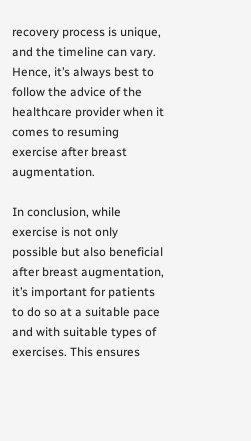recovery process is unique, and the timeline can vary. Hence, it’s always best to follow the advice of the healthcare provider when it comes to resuming exercise after breast augmentation.

In conclusion, while exercise is not only possible but also beneficial after breast augmentation, it’s important for patients to do so at a suitable pace and with suitable types of exercises. This ensures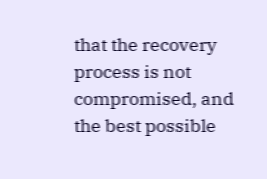that the recovery process is not compromised, and the best possible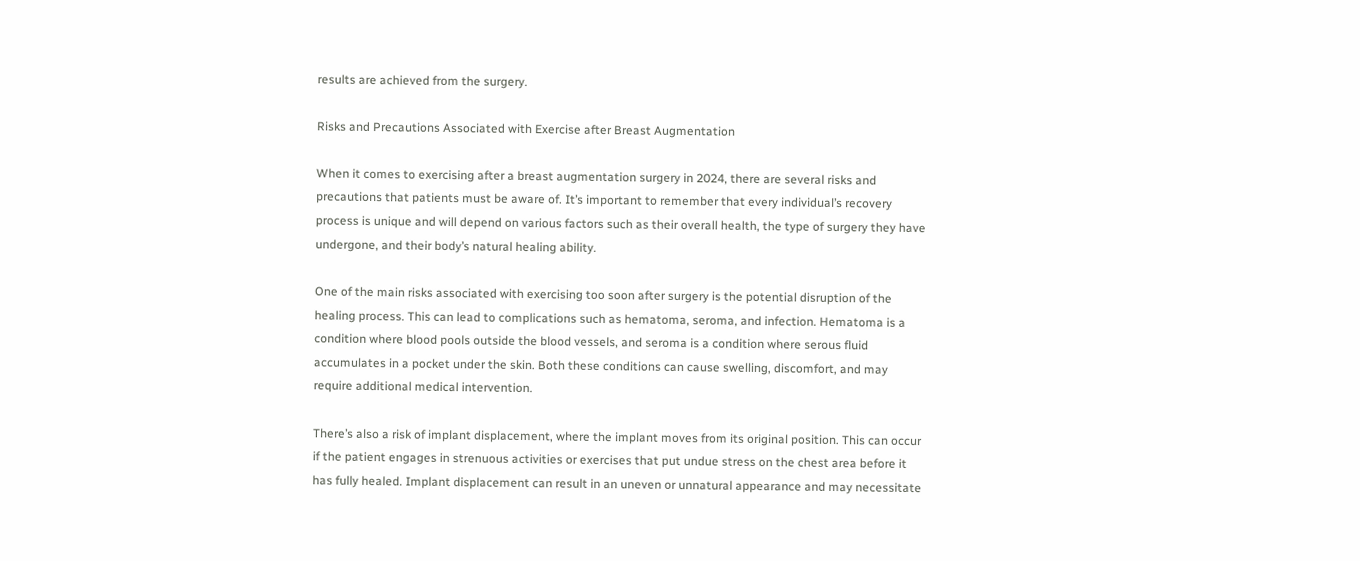results are achieved from the surgery.

Risks and Precautions Associated with Exercise after Breast Augmentation

When it comes to exercising after a breast augmentation surgery in 2024, there are several risks and precautions that patients must be aware of. It’s important to remember that every individual’s recovery process is unique and will depend on various factors such as their overall health, the type of surgery they have undergone, and their body’s natural healing ability.

One of the main risks associated with exercising too soon after surgery is the potential disruption of the healing process. This can lead to complications such as hematoma, seroma, and infection. Hematoma is a condition where blood pools outside the blood vessels, and seroma is a condition where serous fluid accumulates in a pocket under the skin. Both these conditions can cause swelling, discomfort, and may require additional medical intervention.

There’s also a risk of implant displacement, where the implant moves from its original position. This can occur if the patient engages in strenuous activities or exercises that put undue stress on the chest area before it has fully healed. Implant displacement can result in an uneven or unnatural appearance and may necessitate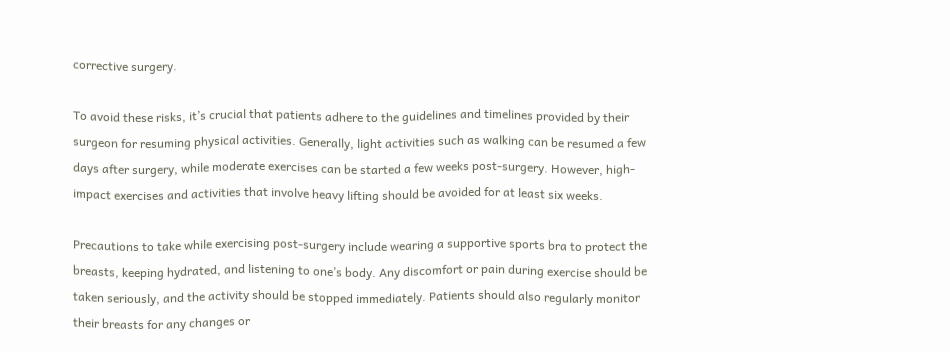corrective surgery.

To avoid these risks, it’s crucial that patients adhere to the guidelines and timelines provided by their surgeon for resuming physical activities. Generally, light activities such as walking can be resumed a few days after surgery, while moderate exercises can be started a few weeks post-surgery. However, high-impact exercises and activities that involve heavy lifting should be avoided for at least six weeks.

Precautions to take while exercising post-surgery include wearing a supportive sports bra to protect the breasts, keeping hydrated, and listening to one’s body. Any discomfort or pain during exercise should be taken seriously, and the activity should be stopped immediately. Patients should also regularly monitor their breasts for any changes or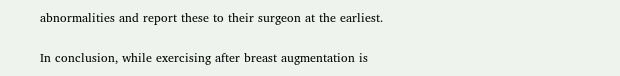abnormalities and report these to their surgeon at the earliest.

In conclusion, while exercising after breast augmentation is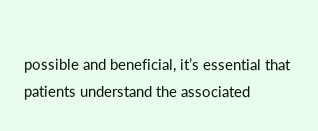possible and beneficial, it’s essential that patients understand the associated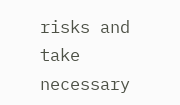risks and take necessary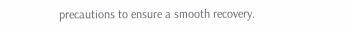precautions to ensure a smooth recovery.